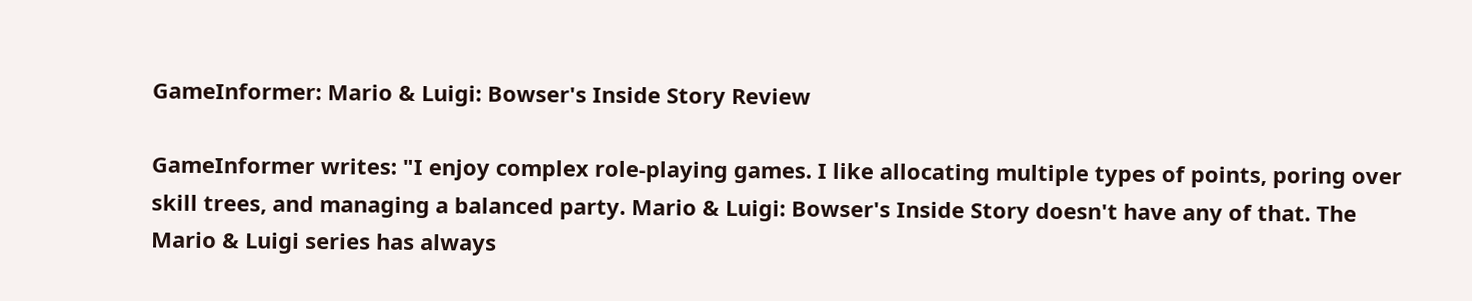GameInformer: Mario & Luigi: Bowser's Inside Story Review

GameInformer writes: "I enjoy complex role-playing games. I like allocating multiple types of points, poring over skill trees, and managing a balanced party. Mario & Luigi: Bowser's Inside Story doesn't have any of that. The Mario & Luigi series has always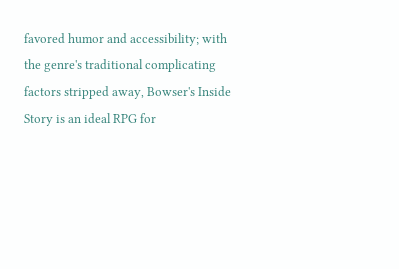favored humor and accessibility; with the genre's traditional complicating factors stripped away, Bowser's Inside Story is an ideal RPG for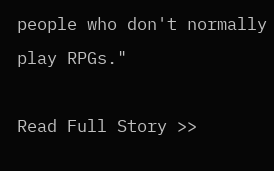people who don't normally play RPGs."

Read Full Story >>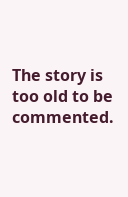The story is too old to be commented.